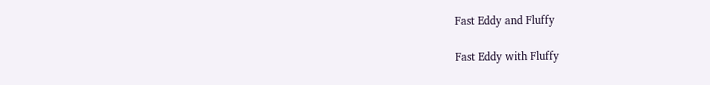Fast Eddy and Fluffy

Fast Eddy with Fluffy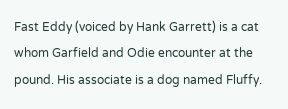Fast Eddy (voiced by Hank Garrett) is a cat whom Garfield and Odie encounter at the pound. His associate is a dog named Fluffy.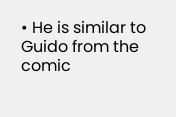• He is similar to Guido from the comic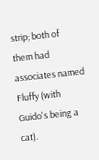strip; both of them had associates named Fluffy (with Guido's being a cat).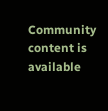Community content is available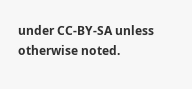under CC-BY-SA unless otherwise noted.